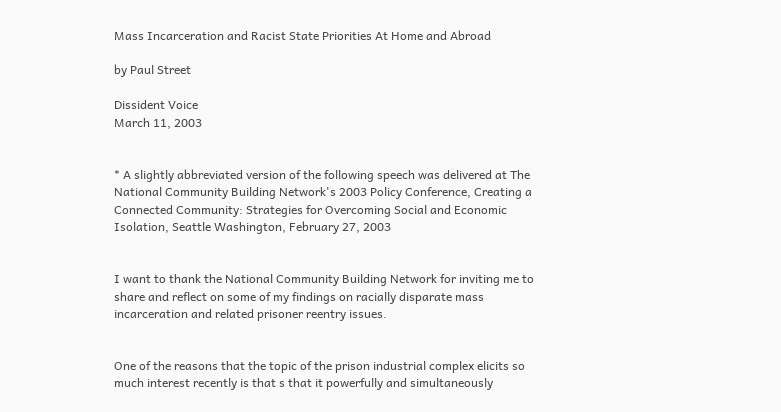Mass Incarceration and Racist State Priorities At Home and Abroad

by Paul Street

Dissident Voice
March 11, 2003


* A slightly abbreviated version of the following speech was delivered at The National Community Building Network's 2003 Policy Conference, Creating a Connected Community: Strategies for Overcoming Social and Economic Isolation, Seattle Washington, February 27, 2003


I want to thank the National Community Building Network for inviting me to share and reflect on some of my findings on racially disparate mass incarceration and related prisoner reentry issues.


One of the reasons that the topic of the prison industrial complex elicits so much interest recently is that s that it powerfully and simultaneously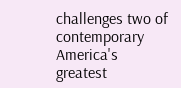challenges two of contemporary America's greatest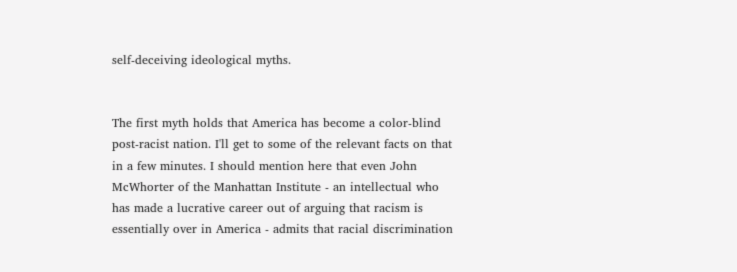self-deceiving ideological myths.


The first myth holds that America has become a color-blind post-racist nation. I'll get to some of the relevant facts on that in a few minutes. I should mention here that even John McWhorter of the Manhattan Institute - an intellectual who has made a lucrative career out of arguing that racism is essentially over in America - admits that racial discrimination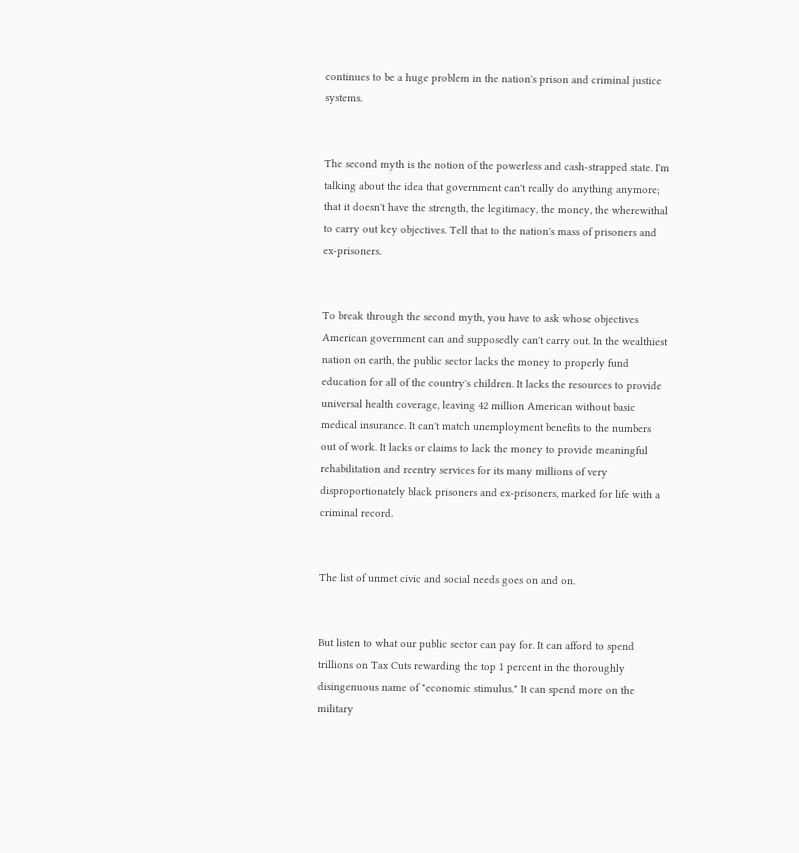continues to be a huge problem in the nation's prison and criminal justice systems.


The second myth is the notion of the powerless and cash-strapped state. I'm talking about the idea that government can't really do anything anymore; that it doesn't have the strength, the legitimacy, the money, the wherewithal to carry out key objectives. Tell that to the nation's mass of prisoners and ex-prisoners.


To break through the second myth, you have to ask whose objectives American government can and supposedly can't carry out. In the wealthiest nation on earth, the public sector lacks the money to properly fund education for all of the country's children. It lacks the resources to provide universal health coverage, leaving 42 million American without basic medical insurance. It can't match unemployment benefits to the numbers out of work. It lacks or claims to lack the money to provide meaningful rehabilitation and reentry services for its many millions of very disproportionately black prisoners and ex-prisoners, marked for life with a criminal record.


The list of unmet civic and social needs goes on and on.


But listen to what our public sector can pay for. It can afford to spend trillions on Tax Cuts rewarding the top 1 percent in the thoroughly disingenuous name of "economic stimulus." It can spend more on the military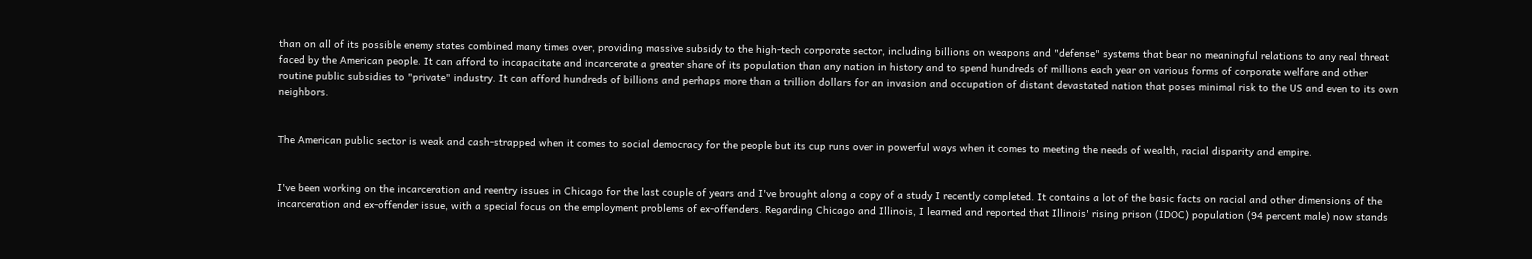than on all of its possible enemy states combined many times over, providing massive subsidy to the high-tech corporate sector, including billions on weapons and "defense" systems that bear no meaningful relations to any real threat faced by the American people. It can afford to incapacitate and incarcerate a greater share of its population than any nation in history and to spend hundreds of millions each year on various forms of corporate welfare and other routine public subsidies to "private" industry. It can afford hundreds of billions and perhaps more than a trillion dollars for an invasion and occupation of distant devastated nation that poses minimal risk to the US and even to its own neighbors.


The American public sector is weak and cash-strapped when it comes to social democracy for the people but its cup runs over in powerful ways when it comes to meeting the needs of wealth, racial disparity and empire.


I've been working on the incarceration and reentry issues in Chicago for the last couple of years and I've brought along a copy of a study I recently completed. It contains a lot of the basic facts on racial and other dimensions of the incarceration and ex-offender issue, with a special focus on the employment problems of ex-offenders. Regarding Chicago and Illinois, I learned and reported that Illinois' rising prison (IDOC) population (94 percent male) now stands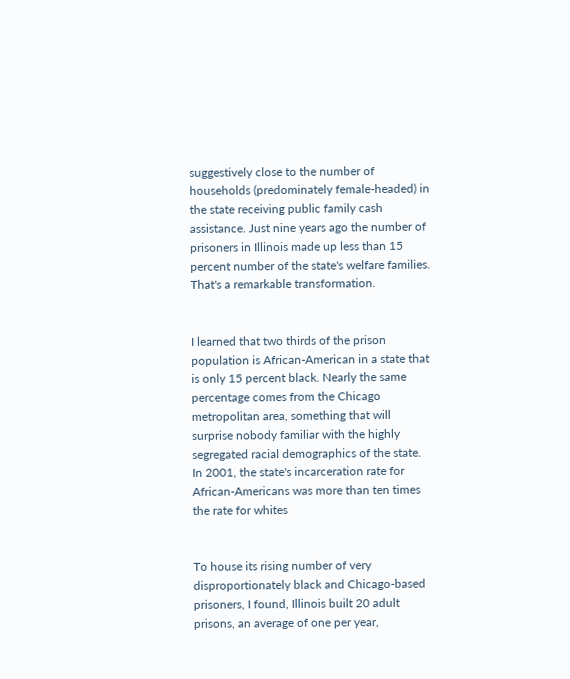suggestively close to the number of households (predominately female-headed) in the state receiving public family cash assistance. Just nine years ago the number of prisoners in Illinois made up less than 15 percent number of the state's welfare families. That's a remarkable transformation.


I learned that two thirds of the prison population is African-American in a state that is only 15 percent black. Nearly the same percentage comes from the Chicago metropolitan area, something that will surprise nobody familiar with the highly segregated racial demographics of the state. In 2001, the state's incarceration rate for African-Americans was more than ten times the rate for whites


To house its rising number of very disproportionately black and Chicago-based prisoners, I found, Illinois built 20 adult prisons, an average of one per year,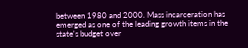between 1980 and 2000. Mass incarceration has emerged as one of the leading growth items in the state's budget over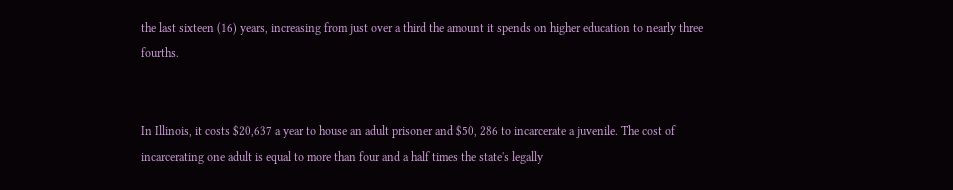the last sixteen (16) years, increasing from just over a third the amount it spends on higher education to nearly three fourths.


In Illinois, it costs $20,637 a year to house an adult prisoner and $50, 286 to incarcerate a juvenile. The cost of incarcerating one adult is equal to more than four and a half times the state's legally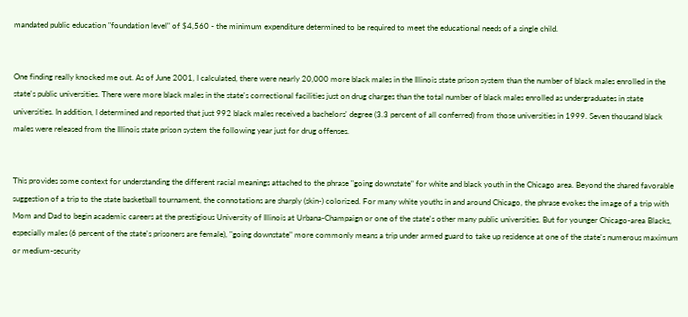mandated public education "foundation level" of $4,560 - the minimum expenditure determined to be required to meet the educational needs of a single child.


One finding really knocked me out. As of June 2001, I calculated, there were nearly 20,000 more black males in the Illinois state prison system than the number of black males enrolled in the state's public universities. There were more black males in the state's correctional facilities just on drug charges than the total number of black males enrolled as undergraduates in state universities. In addition, I determined and reported that just 992 black males received a bachelors' degree (3.3 percent of all conferred) from those universities in 1999. Seven thousand black males were released from the Illinois state prison system the following year just for drug offenses.


This provides some context for understanding the different racial meanings attached to the phrase "going downstate" for white and black youth in the Chicago area. Beyond the shared favorable suggestion of a trip to the state basketball tournament, the connotations are sharply (skin-) colorized. For many white youths in and around Chicago, the phrase evokes the image of a trip with Mom and Dad to begin academic careers at the prestigious University of Illinois at Urbana-Champaign or one of the state's other many public universities. But for younger Chicago-area Blacks, especially males (6 percent of the state's prisoners are female), "going downstate" more commonly means a trip under armed guard to take up residence at one of the state's numerous maximum or medium-security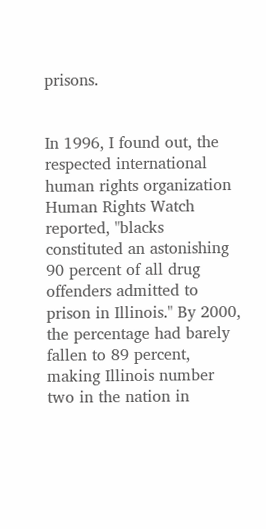prisons.


In 1996, I found out, the respected international human rights organization Human Rights Watch reported, "blacks constituted an astonishing 90 percent of all drug offenders admitted to prison in Illinois." By 2000, the percentage had barely fallen to 89 percent, making Illinois number two in the nation in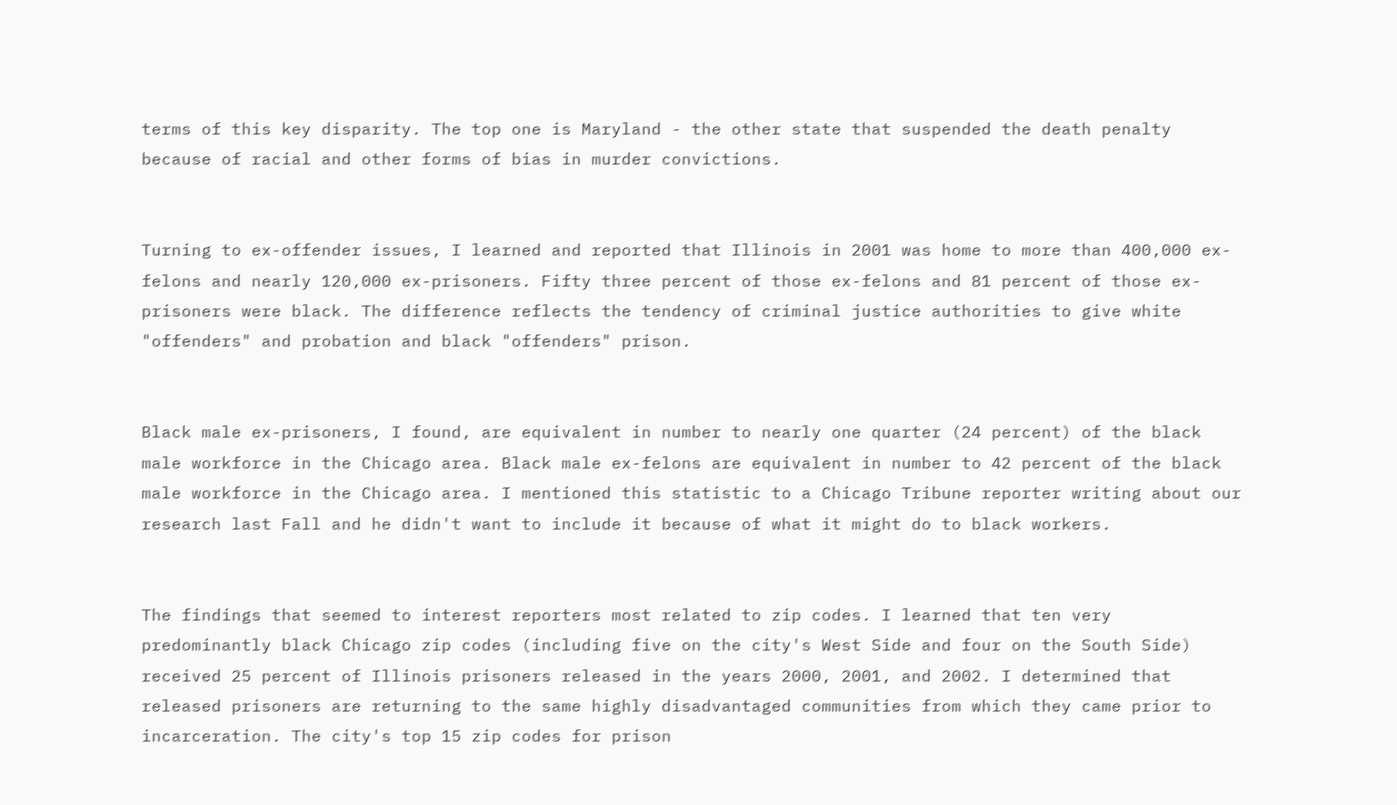terms of this key disparity. The top one is Maryland - the other state that suspended the death penalty because of racial and other forms of bias in murder convictions.


Turning to ex-offender issues, I learned and reported that Illinois in 2001 was home to more than 400,000 ex-felons and nearly 120,000 ex-prisoners. Fifty three percent of those ex-felons and 81 percent of those ex-prisoners were black. The difference reflects the tendency of criminal justice authorities to give white "offenders" and probation and black "offenders" prison.


Black male ex-prisoners, I found, are equivalent in number to nearly one quarter (24 percent) of the black male workforce in the Chicago area. Black male ex-felons are equivalent in number to 42 percent of the black male workforce in the Chicago area. I mentioned this statistic to a Chicago Tribune reporter writing about our research last Fall and he didn't want to include it because of what it might do to black workers.


The findings that seemed to interest reporters most related to zip codes. I learned that ten very predominantly black Chicago zip codes (including five on the city's West Side and four on the South Side) received 25 percent of Illinois prisoners released in the years 2000, 2001, and 2002. I determined that released prisoners are returning to the same highly disadvantaged communities from which they came prior to incarceration. The city's top 15 zip codes for prison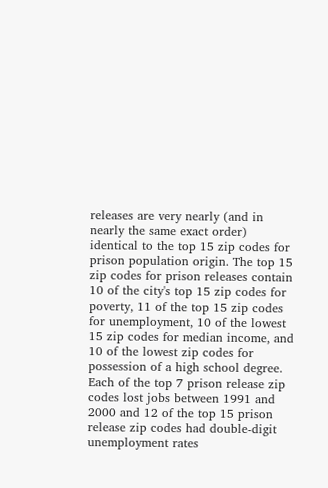releases are very nearly (and in nearly the same exact order) identical to the top 15 zip codes for prison population origin. The top 15 zip codes for prison releases contain 10 of the city's top 15 zip codes for poverty, 11 of the top 15 zip codes for unemployment, 10 of the lowest 15 zip codes for median income, and 10 of the lowest zip codes for possession of a high school degree. Each of the top 7 prison release zip codes lost jobs between 1991 and 2000 and 12 of the top 15 prison release zip codes had double-digit unemployment rates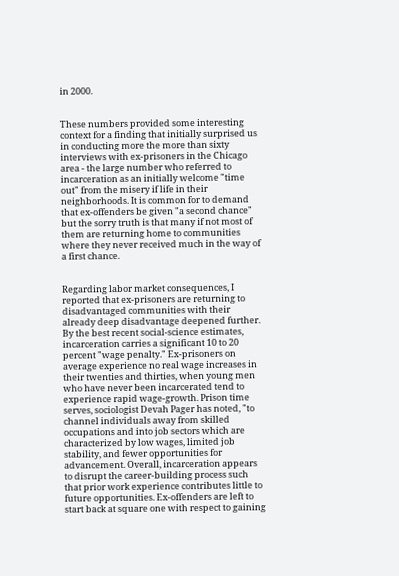in 2000.


These numbers provided some interesting context for a finding that initially surprised us in conducting more the more than sixty interviews with ex-prisoners in the Chicago area - the large number who referred to incarceration as an initially welcome "time out" from the misery if life in their neighborhoods. It is common for to demand that ex-offenders be given "a second chance" but the sorry truth is that many if not most of them are returning home to communities where they never received much in the way of a first chance.


Regarding labor market consequences, I reported that ex-prisoners are returning to disadvantaged communities with their already deep disadvantage deepened further. By the best recent social-science estimates, incarceration carries a significant 10 to 20 percent "wage penalty." Ex-prisoners on average experience no real wage increases in their twenties and thirties, when young men who have never been incarcerated tend to experience rapid wage-growth. Prison time serves, sociologist Devah Pager has noted, "to channel individuals away from skilled occupations and into job sectors which are characterized by low wages, limited job stability, and fewer opportunities for advancement. Overall, incarceration appears to disrupt the career-building process such that prior work experience contributes little to future opportunities. Ex-offenders are left to start back at square one with respect to gaining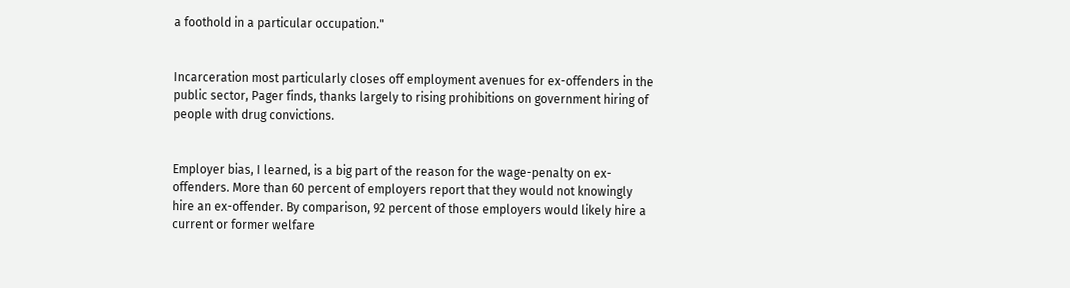a foothold in a particular occupation."


Incarceration most particularly closes off employment avenues for ex-offenders in the public sector, Pager finds, thanks largely to rising prohibitions on government hiring of people with drug convictions.


Employer bias, I learned, is a big part of the reason for the wage-penalty on ex-offenders. More than 60 percent of employers report that they would not knowingly hire an ex-offender. By comparison, 92 percent of those employers would likely hire a current or former welfare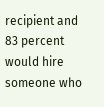recipient and 83 percent would hire someone who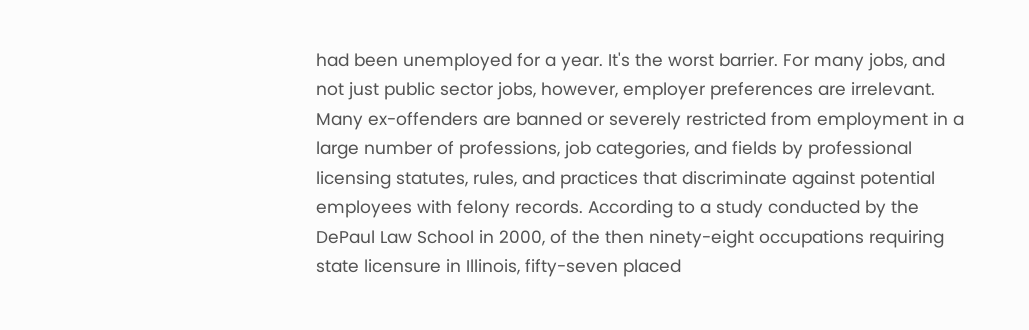had been unemployed for a year. It's the worst barrier. For many jobs, and not just public sector jobs, however, employer preferences are irrelevant. Many ex-offenders are banned or severely restricted from employment in a large number of professions, job categories, and fields by professional licensing statutes, rules, and practices that discriminate against potential employees with felony records. According to a study conducted by the DePaul Law School in 2000, of the then ninety-eight occupations requiring state licensure in Illinois, fifty-seven placed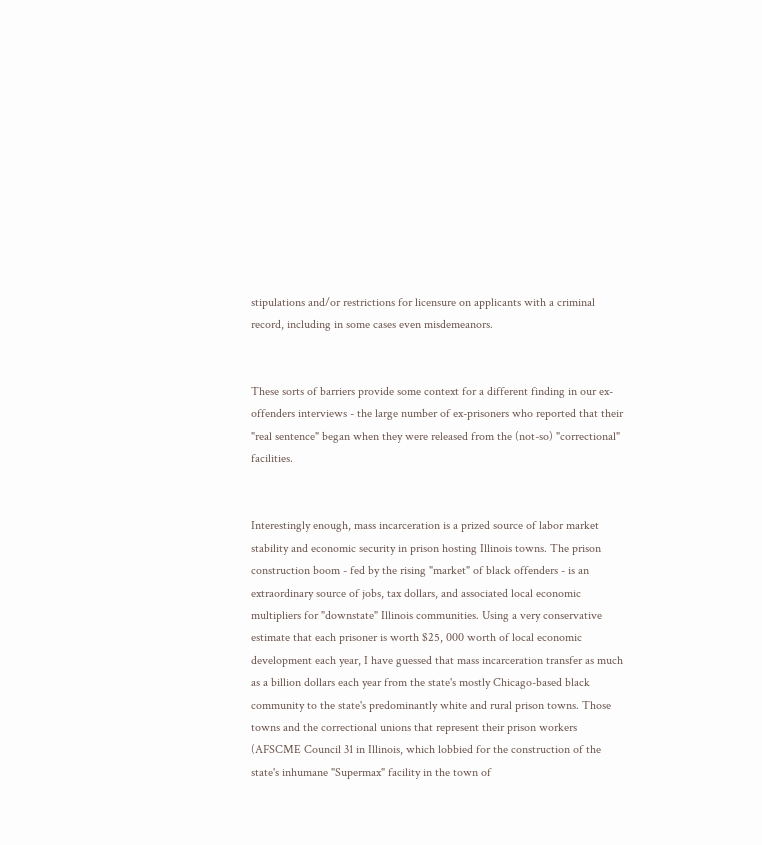stipulations and/or restrictions for licensure on applicants with a criminal record, including in some cases even misdemeanors.


These sorts of barriers provide some context for a different finding in our ex-offenders interviews - the large number of ex-prisoners who reported that their "real sentence" began when they were released from the (not-so) "correctional" facilities.


Interestingly enough, mass incarceration is a prized source of labor market stability and economic security in prison hosting Illinois towns. The prison construction boom - fed by the rising "market" of black offenders - is an extraordinary source of jobs, tax dollars, and associated local economic multipliers for "downstate" Illinois communities. Using a very conservative estimate that each prisoner is worth $25, 000 worth of local economic development each year, I have guessed that mass incarceration transfer as much as a billion dollars each year from the state's mostly Chicago-based black community to the state's predominantly white and rural prison towns. Those towns and the correctional unions that represent their prison workers (AFSCME Council 31 in Illinois, which lobbied for the construction of the state's inhumane "Supermax" facility in the town of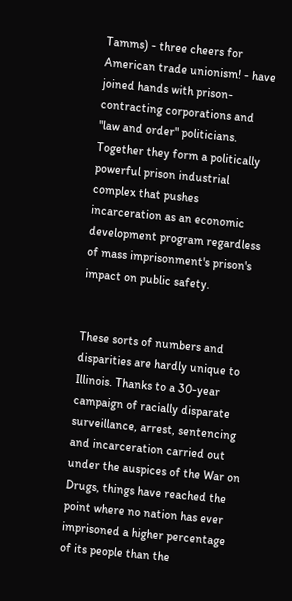Tamms) - three cheers for American trade unionism! - have joined hands with prison-contracting corporations and "law and order" politicians. Together they form a politically powerful prison industrial complex that pushes incarceration as an economic development program regardless of mass imprisonment's prison's impact on public safety.


These sorts of numbers and disparities are hardly unique to Illinois. Thanks to a 30-year campaign of racially disparate surveillance, arrest, sentencing and incarceration carried out under the auspices of the War on Drugs, things have reached the point where no nation has ever imprisoned a higher percentage of its people than the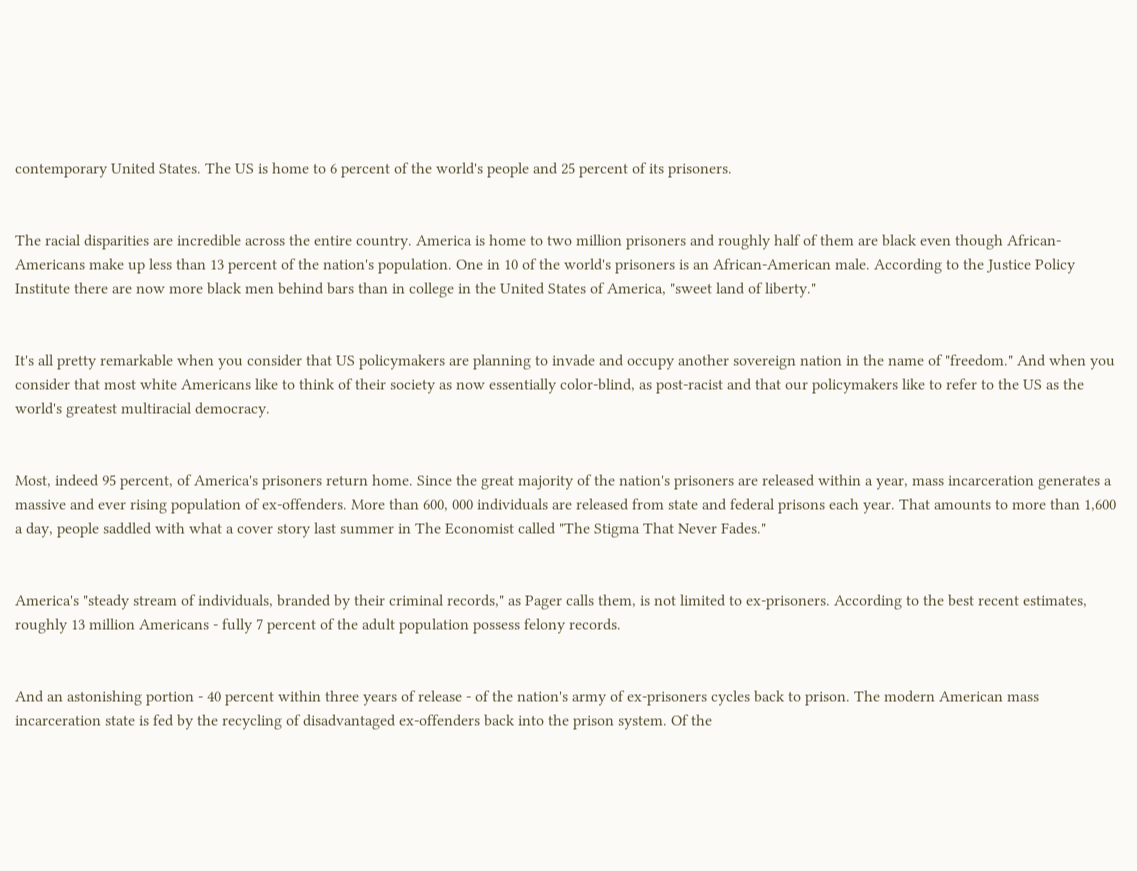contemporary United States. The US is home to 6 percent of the world's people and 25 percent of its prisoners.


The racial disparities are incredible across the entire country. America is home to two million prisoners and roughly half of them are black even though African-Americans make up less than 13 percent of the nation's population. One in 10 of the world's prisoners is an African-American male. According to the Justice Policy Institute there are now more black men behind bars than in college in the United States of America, "sweet land of liberty."


It's all pretty remarkable when you consider that US policymakers are planning to invade and occupy another sovereign nation in the name of "freedom." And when you consider that most white Americans like to think of their society as now essentially color-blind, as post-racist and that our policymakers like to refer to the US as the world's greatest multiracial democracy.


Most, indeed 95 percent, of America's prisoners return home. Since the great majority of the nation's prisoners are released within a year, mass incarceration generates a massive and ever rising population of ex-offenders. More than 600, 000 individuals are released from state and federal prisons each year. That amounts to more than 1,600 a day, people saddled with what a cover story last summer in The Economist called "The Stigma That Never Fades."


America's "steady stream of individuals, branded by their criminal records," as Pager calls them, is not limited to ex-prisoners. According to the best recent estimates, roughly 13 million Americans - fully 7 percent of the adult population possess felony records.


And an astonishing portion - 40 percent within three years of release - of the nation's army of ex-prisoners cycles back to prison. The modern American mass incarceration state is fed by the recycling of disadvantaged ex-offenders back into the prison system. Of the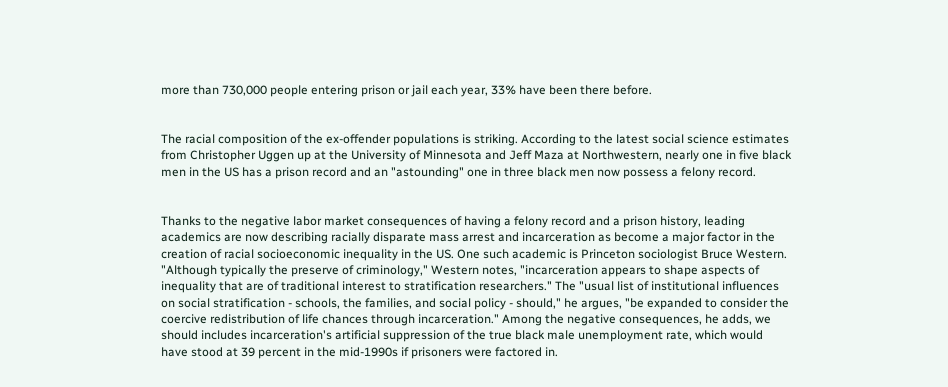more than 730,000 people entering prison or jail each year, 33% have been there before.


The racial composition of the ex-offender populations is striking. According to the latest social science estimates from Christopher Uggen up at the University of Minnesota and Jeff Maza at Northwestern, nearly one in five black men in the US has a prison record and an "astounding" one in three black men now possess a felony record.


Thanks to the negative labor market consequences of having a felony record and a prison history, leading academics are now describing racially disparate mass arrest and incarceration as become a major factor in the creation of racial socioeconomic inequality in the US. One such academic is Princeton sociologist Bruce Western. "Although typically the preserve of criminology," Western notes, "incarceration appears to shape aspects of inequality that are of traditional interest to stratification researchers." The "usual list of institutional influences on social stratification - schools, the families, and social policy - should," he argues, "be expanded to consider the coercive redistribution of life chances through incarceration." Among the negative consequences, he adds, we should includes incarceration's artificial suppression of the true black male unemployment rate, which would have stood at 39 percent in the mid-1990s if prisoners were factored in.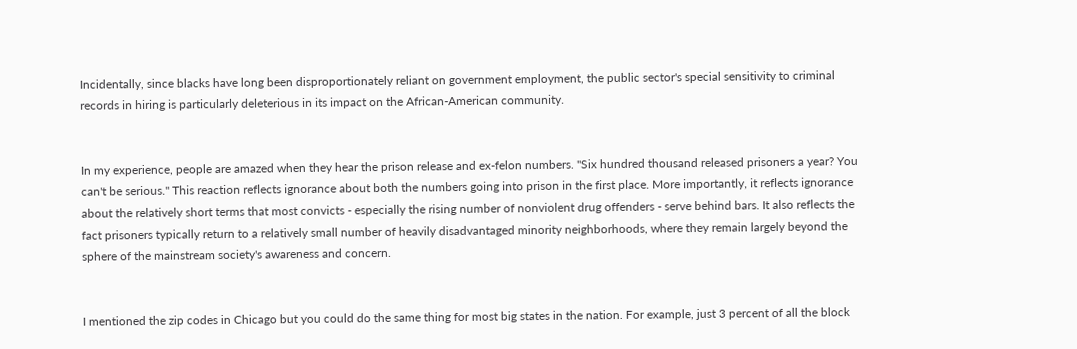Incidentally, since blacks have long been disproportionately reliant on government employment, the public sector's special sensitivity to criminal records in hiring is particularly deleterious in its impact on the African-American community.


In my experience, people are amazed when they hear the prison release and ex-felon numbers. "Six hundred thousand released prisoners a year? You can't be serious." This reaction reflects ignorance about both the numbers going into prison in the first place. More importantly, it reflects ignorance about the relatively short terms that most convicts - especially the rising number of nonviolent drug offenders - serve behind bars. It also reflects the fact prisoners typically return to a relatively small number of heavily disadvantaged minority neighborhoods, where they remain largely beyond the sphere of the mainstream society's awareness and concern.


I mentioned the zip codes in Chicago but you could do the same thing for most big states in the nation. For example, just 3 percent of all the block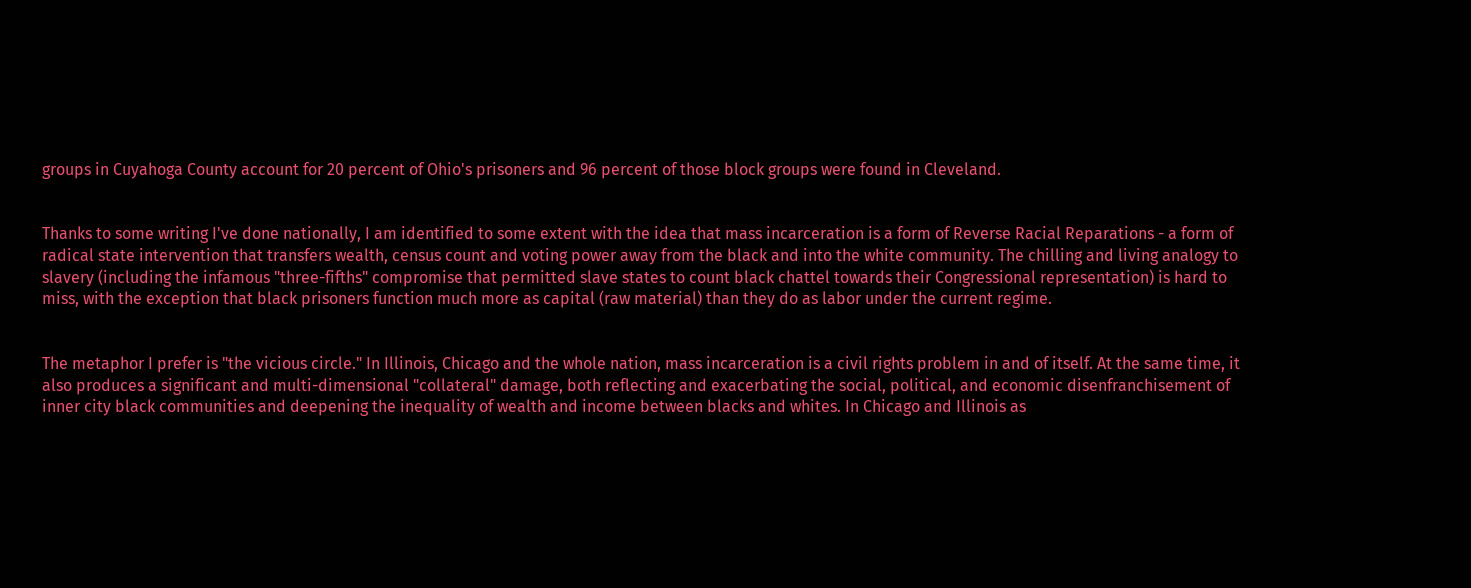groups in Cuyahoga County account for 20 percent of Ohio's prisoners and 96 percent of those block groups were found in Cleveland.


Thanks to some writing I've done nationally, I am identified to some extent with the idea that mass incarceration is a form of Reverse Racial Reparations - a form of radical state intervention that transfers wealth, census count and voting power away from the black and into the white community. The chilling and living analogy to slavery (including the infamous "three-fifths" compromise that permitted slave states to count black chattel towards their Congressional representation) is hard to miss, with the exception that black prisoners function much more as capital (raw material) than they do as labor under the current regime.


The metaphor I prefer is "the vicious circle." In Illinois, Chicago and the whole nation, mass incarceration is a civil rights problem in and of itself. At the same time, it also produces a significant and multi-dimensional "collateral" damage, both reflecting and exacerbating the social, political, and economic disenfranchisement of inner city black communities and deepening the inequality of wealth and income between blacks and whites. In Chicago and Illinois as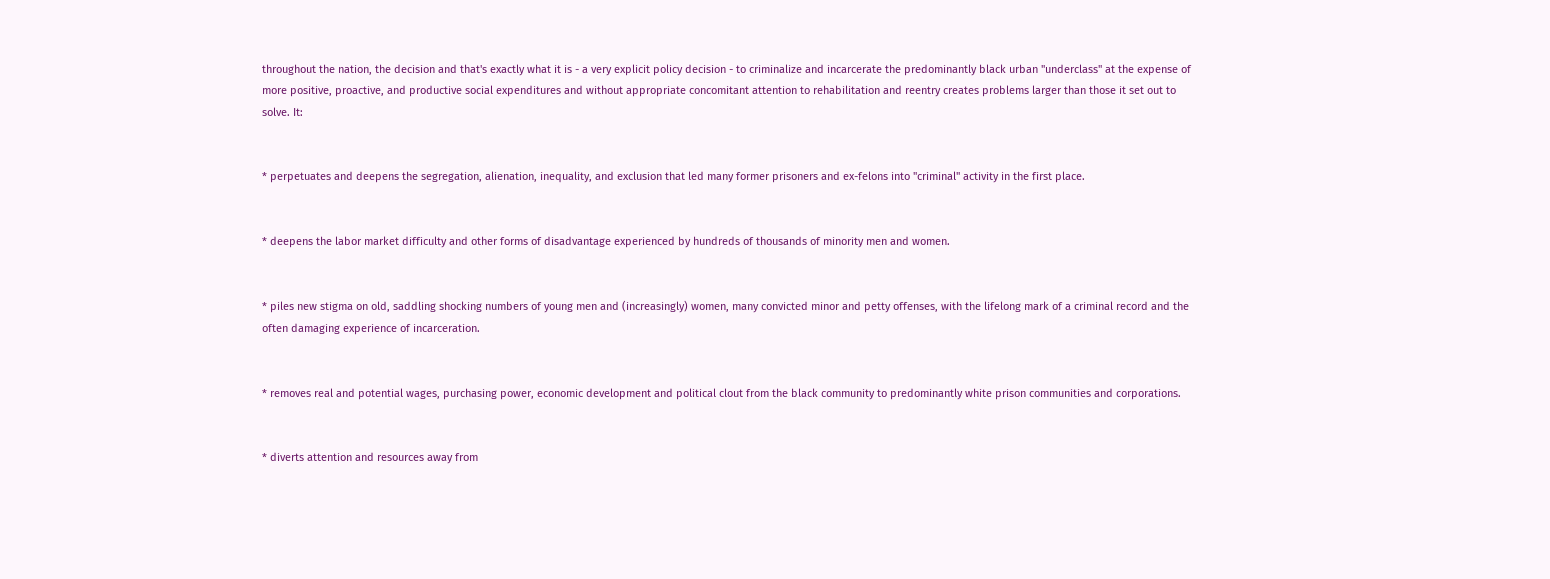throughout the nation, the decision and that's exactly what it is - a very explicit policy decision - to criminalize and incarcerate the predominantly black urban "underclass" at the expense of more positive, proactive, and productive social expenditures and without appropriate concomitant attention to rehabilitation and reentry creates problems larger than those it set out to solve. It:


* perpetuates and deepens the segregation, alienation, inequality, and exclusion that led many former prisoners and ex-felons into "criminal" activity in the first place.


* deepens the labor market difficulty and other forms of disadvantage experienced by hundreds of thousands of minority men and women.


* piles new stigma on old, saddling shocking numbers of young men and (increasingly) women, many convicted minor and petty offenses, with the lifelong mark of a criminal record and the often damaging experience of incarceration.


* removes real and potential wages, purchasing power, economic development and political clout from the black community to predominantly white prison communities and corporations.


* diverts attention and resources away from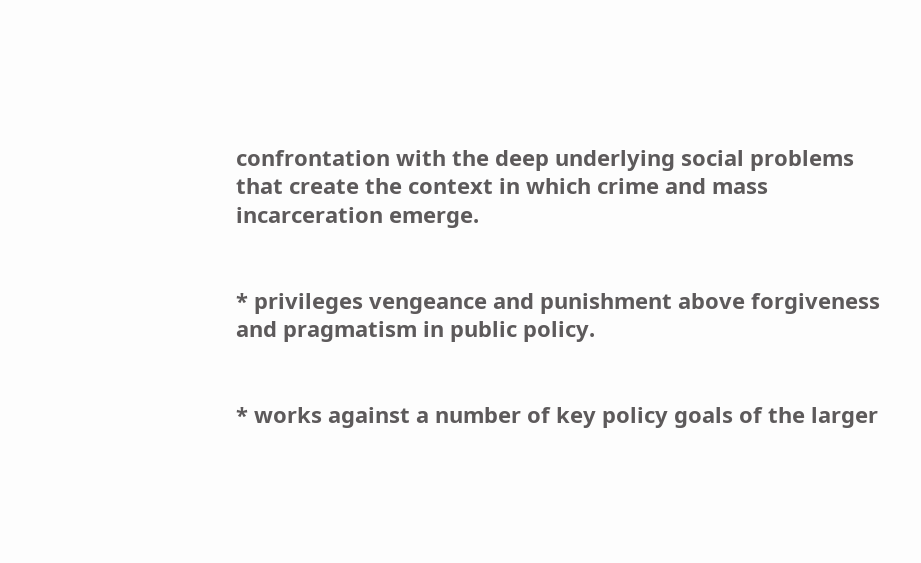confrontation with the deep underlying social problems that create the context in which crime and mass incarceration emerge.


* privileges vengeance and punishment above forgiveness and pragmatism in public policy.


* works against a number of key policy goals of the larger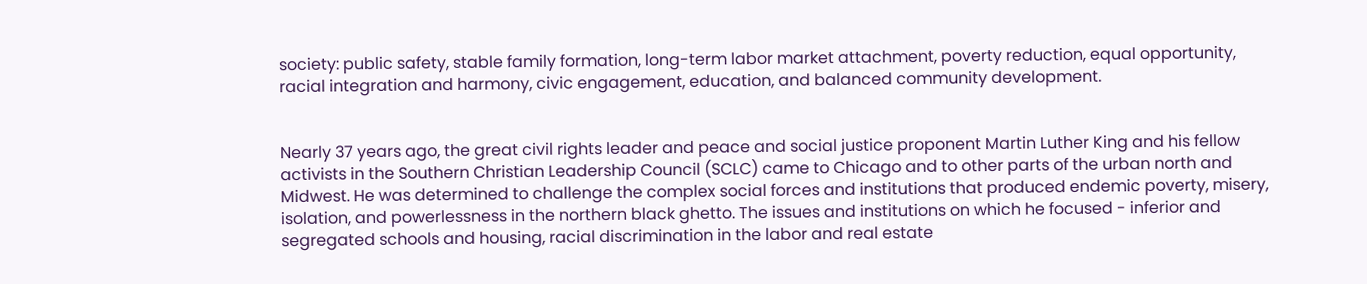society: public safety, stable family formation, long-term labor market attachment, poverty reduction, equal opportunity, racial integration and harmony, civic engagement, education, and balanced community development.


Nearly 37 years ago, the great civil rights leader and peace and social justice proponent Martin Luther King and his fellow activists in the Southern Christian Leadership Council (SCLC) came to Chicago and to other parts of the urban north and Midwest. He was determined to challenge the complex social forces and institutions that produced endemic poverty, misery, isolation, and powerlessness in the northern black ghetto. The issues and institutions on which he focused - inferior and segregated schools and housing, racial discrimination in the labor and real estate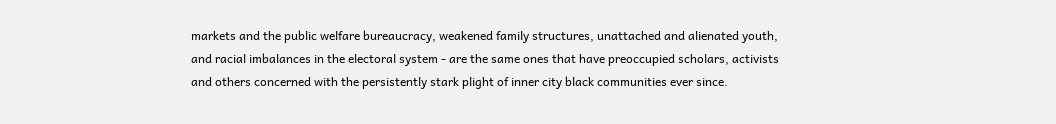markets and the public welfare bureaucracy, weakened family structures, unattached and alienated youth, and racial imbalances in the electoral system - are the same ones that have preoccupied scholars, activists and others concerned with the persistently stark plight of inner city black communities ever since.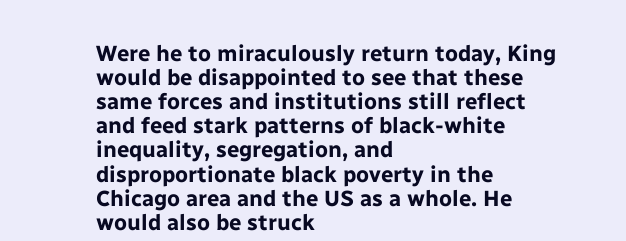Were he to miraculously return today, King would be disappointed to see that these same forces and institutions still reflect and feed stark patterns of black-white inequality, segregation, and disproportionate black poverty in the Chicago area and the US as a whole. He would also be struck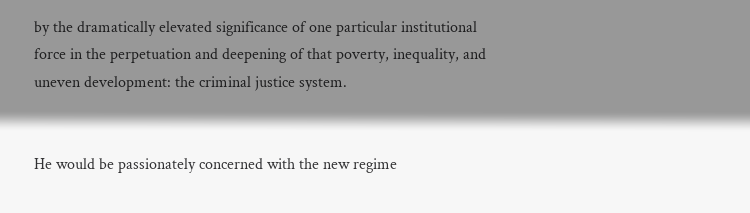by the dramatically elevated significance of one particular institutional force in the perpetuation and deepening of that poverty, inequality, and uneven development: the criminal justice system.


He would be passionately concerned with the new regime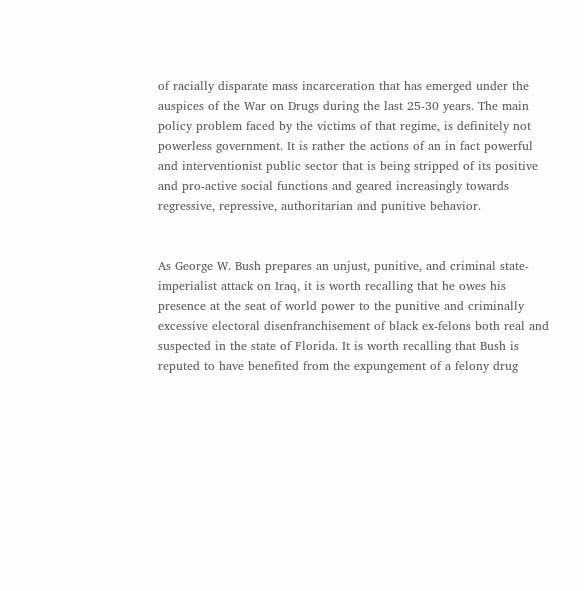of racially disparate mass incarceration that has emerged under the auspices of the War on Drugs during the last 25-30 years. The main policy problem faced by the victims of that regime, is definitely not powerless government. It is rather the actions of an in fact powerful and interventionist public sector that is being stripped of its positive and pro-active social functions and geared increasingly towards regressive, repressive, authoritarian and punitive behavior.


As George W. Bush prepares an unjust, punitive, and criminal state-imperialist attack on Iraq, it is worth recalling that he owes his presence at the seat of world power to the punitive and criminally excessive electoral disenfranchisement of black ex-felons both real and suspected in the state of Florida. It is worth recalling that Bush is reputed to have benefited from the expungement of a felony drug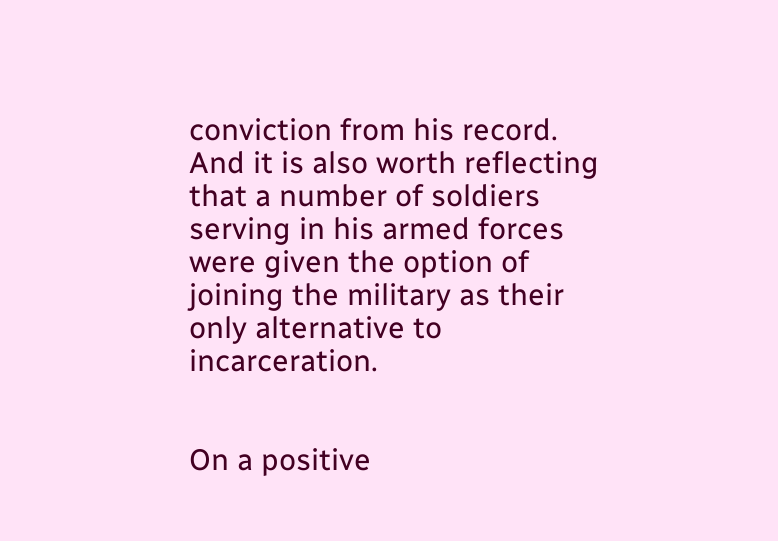conviction from his record. And it is also worth reflecting that a number of soldiers serving in his armed forces were given the option of joining the military as their only alternative to incarceration.


On a positive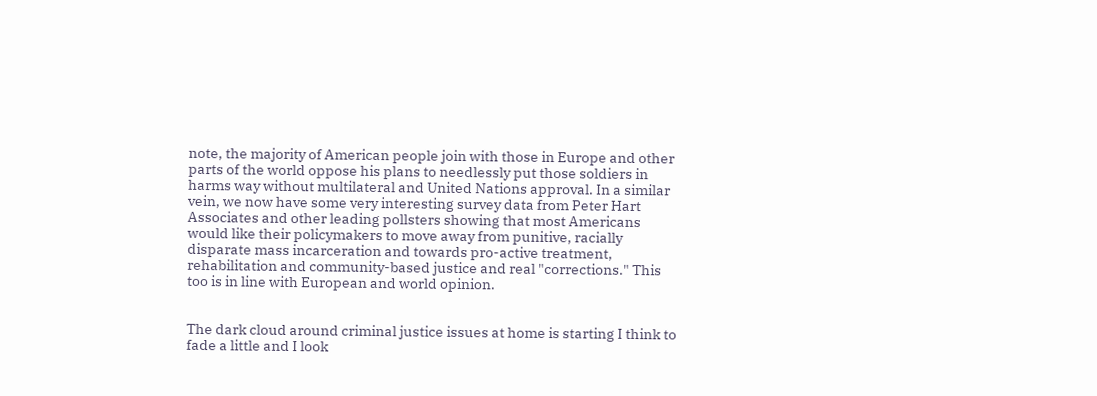note, the majority of American people join with those in Europe and other parts of the world oppose his plans to needlessly put those soldiers in harms way without multilateral and United Nations approval. In a similar vein, we now have some very interesting survey data from Peter Hart Associates and other leading pollsters showing that most Americans would like their policymakers to move away from punitive, racially disparate mass incarceration and towards pro-active treatment, rehabilitation and community-based justice and real "corrections." This too is in line with European and world opinion.


The dark cloud around criminal justice issues at home is starting I think to fade a little and I look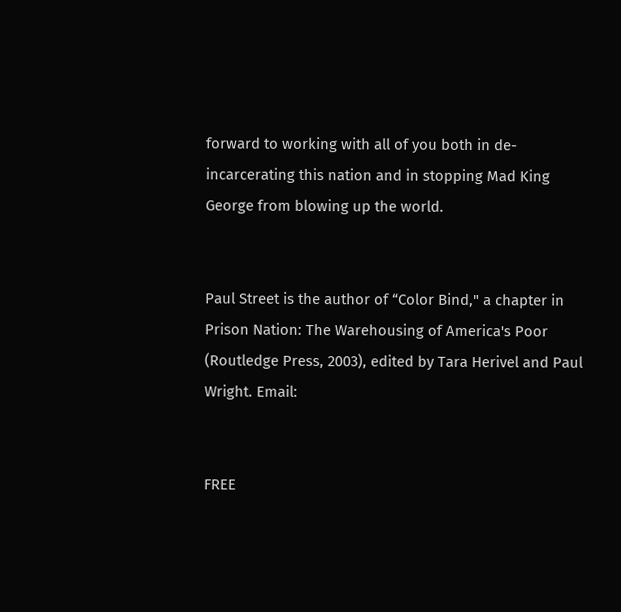forward to working with all of you both in de-incarcerating this nation and in stopping Mad King George from blowing up the world.


Paul Street is the author of “Color Bind," a chapter in Prison Nation: The Warehousing of America's Poor (Routledge Press, 2003), edited by Tara Herivel and Paul Wright. Email:


FREE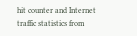hit counter and Internet traffic statistics from